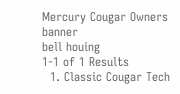Mercury Cougar Owners banner
bell houing
1-1 of 1 Results
  1. Classic Cougar Tech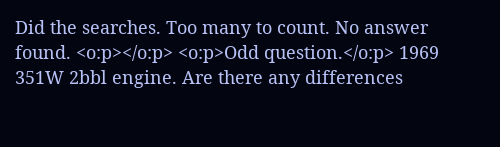Did the searches. Too many to count. No answer found. <o:p></o:p> <o:p>Odd question.</o:p> 1969 351W 2bbl engine. Are there any differences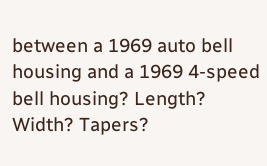between a 1969 auto bell housing and a 1969 4-speed bell housing? Length? Width? Tapers?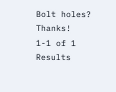Bolt holes? Thanks!
1-1 of 1 Results